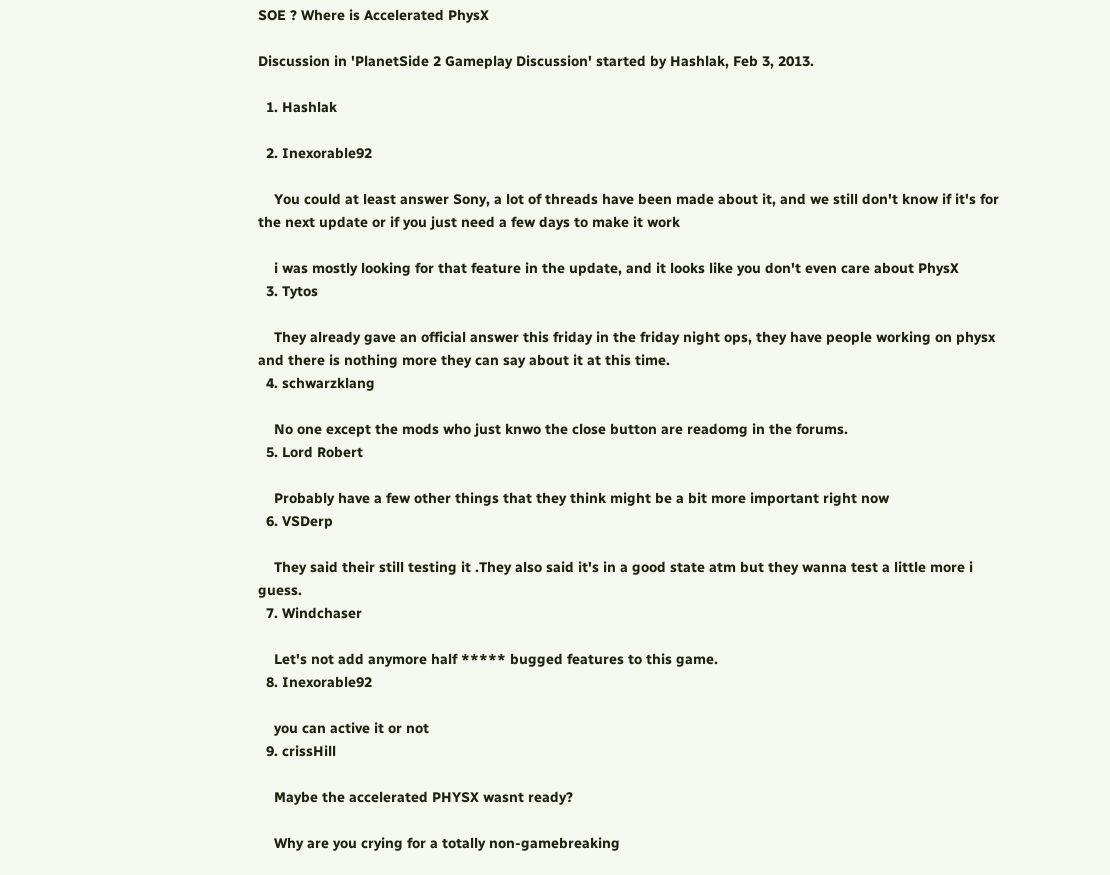SOE ? Where is Accelerated PhysX

Discussion in 'PlanetSide 2 Gameplay Discussion' started by Hashlak, Feb 3, 2013.

  1. Hashlak

  2. Inexorable92

    You could at least answer Sony, a lot of threads have been made about it, and we still don't know if it's for the next update or if you just need a few days to make it work

    i was mostly looking for that feature in the update, and it looks like you don't even care about PhysX
  3. Tytos

    They already gave an official answer this friday in the friday night ops, they have people working on physx and there is nothing more they can say about it at this time.
  4. schwarzklang

    No one except the mods who just knwo the close button are readomg in the forums.
  5. Lord Robert

    Probably have a few other things that they think might be a bit more important right now
  6. VSDerp

    They said their still testing it .They also said it's in a good state atm but they wanna test a little more i guess.
  7. Windchaser

    Let's not add anymore half ***** bugged features to this game.
  8. Inexorable92

    you can active it or not
  9. crissHill

    Maybe the accelerated PHYSX wasnt ready?

    Why are you crying for a totally non-gamebreaking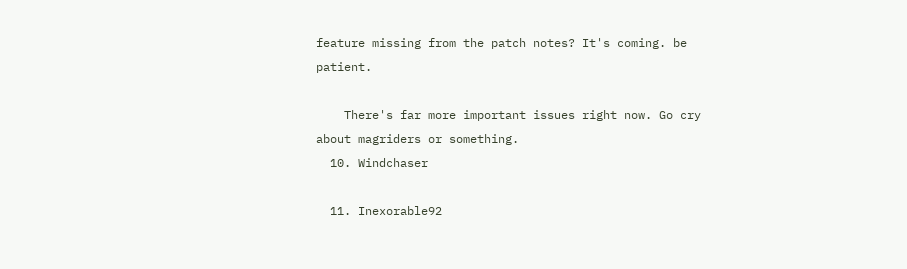feature missing from the patch notes? It's coming. be patient.

    There's far more important issues right now. Go cry about magriders or something.
  10. Windchaser

  11. Inexorable92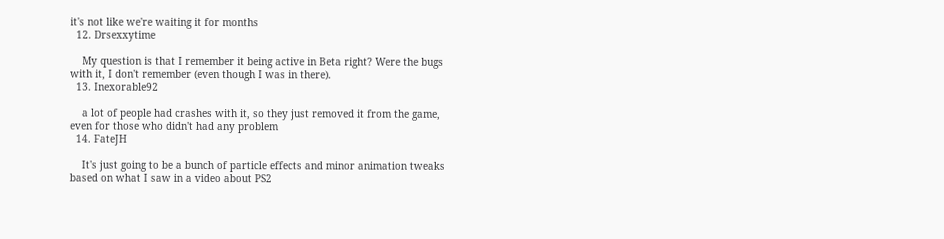it's not like we're waiting it for months
  12. Drsexxytime

    My question is that I remember it being active in Beta right? Were the bugs with it, I don't remember (even though I was in there).
  13. Inexorable92

    a lot of people had crashes with it, so they just removed it from the game, even for those who didn't had any problem
  14. FateJH

    It's just going to be a bunch of particle effects and minor animation tweaks based on what I saw in a video about PS2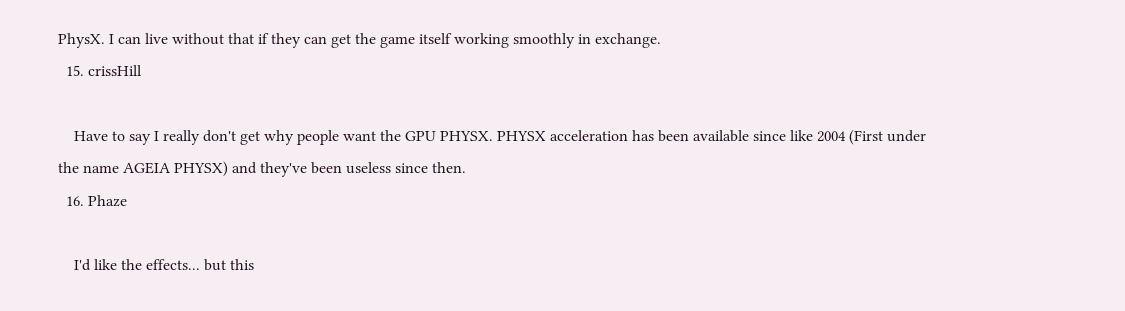PhysX. I can live without that if they can get the game itself working smoothly in exchange.
  15. crissHill

    Have to say I really don't get why people want the GPU PHYSX. PHYSX acceleration has been available since like 2004 (First under the name AGEIA PHYSX) and they've been useless since then.
  16. Phaze

    I'd like the effects... but this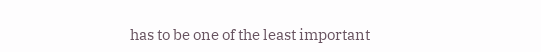has to be one of the least important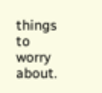things to worry about.